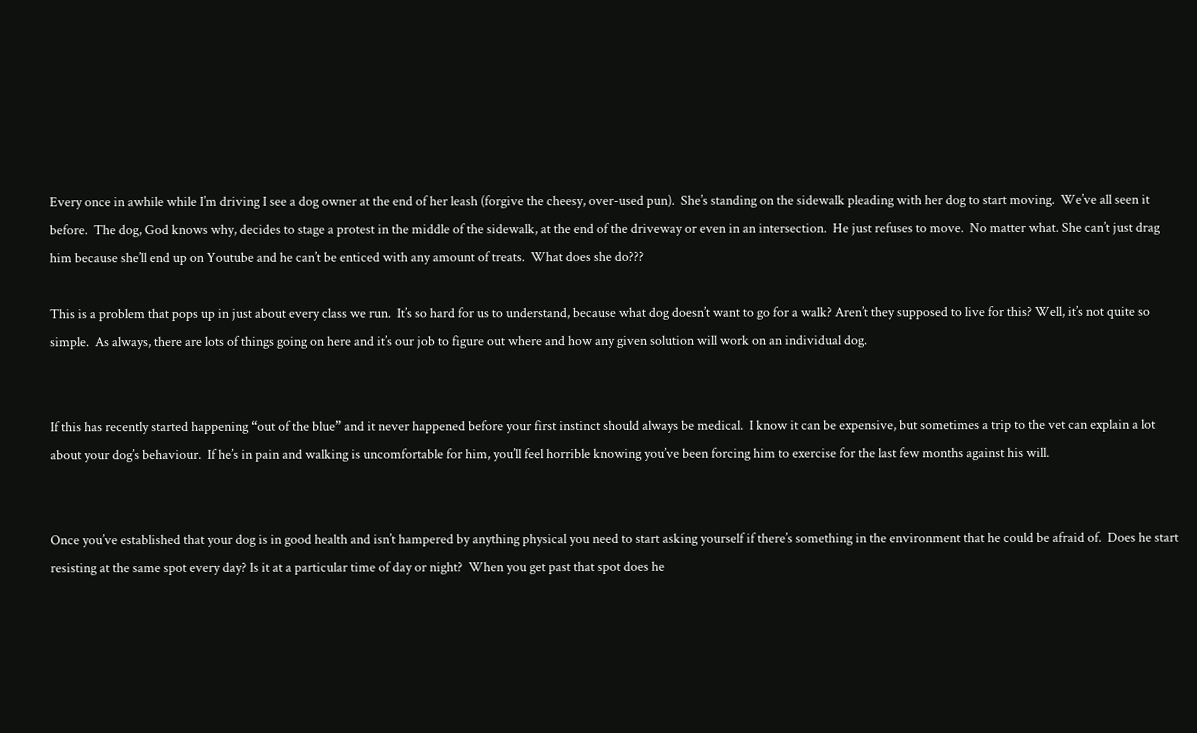Every once in awhile while I’m driving I see a dog owner at the end of her leash (forgive the cheesy, over-used pun).  She’s standing on the sidewalk pleading with her dog to start moving.  We’ve all seen it before.  The dog, God knows why, decides to stage a protest in the middle of the sidewalk, at the end of the driveway or even in an intersection.  He just refuses to move.  No matter what. She can’t just drag him because she’ll end up on Youtube and he can’t be enticed with any amount of treats.  What does she do???

This is a problem that pops up in just about every class we run.  It’s so hard for us to understand, because what dog doesn’t want to go for a walk? Aren’t they supposed to live for this? Well, it’s not quite so simple.  As always, there are lots of things going on here and it’s our job to figure out where and how any given solution will work on an individual dog.


If this has recently started happening “out of the blue” and it never happened before your first instinct should always be medical.  I know it can be expensive, but sometimes a trip to the vet can explain a lot about your dog’s behaviour.  If he’s in pain and walking is uncomfortable for him, you’ll feel horrible knowing you’ve been forcing him to exercise for the last few months against his will.


Once you’ve established that your dog is in good health and isn’t hampered by anything physical you need to start asking yourself if there’s something in the environment that he could be afraid of.  Does he start resisting at the same spot every day? Is it at a particular time of day or night?  When you get past that spot does he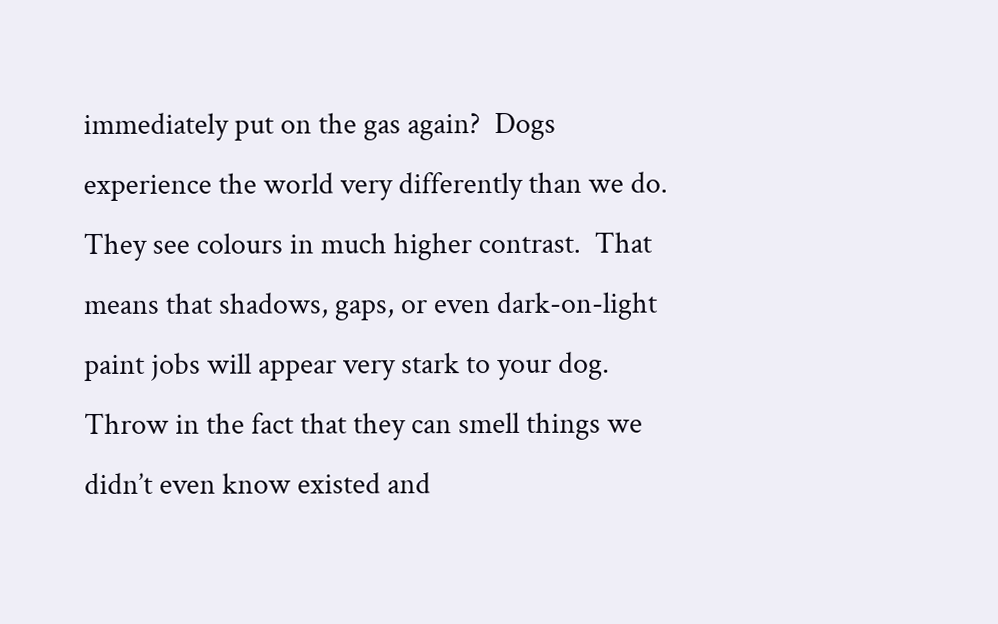immediately put on the gas again?  Dogs experience the world very differently than we do.  They see colours in much higher contrast.  That means that shadows, gaps, or even dark-on-light paint jobs will appear very stark to your dog.  Throw in the fact that they can smell things we didn’t even know existed and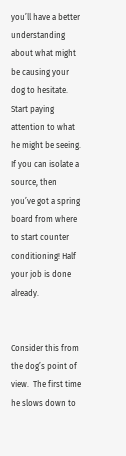you’ll have a better understanding about what might be causing your dog to hesitate.  Start paying attention to what he might be seeing.  If you can isolate a source, then you’ve got a spring board from where to start counter conditioning! Half your job is done already.


Consider this from the dog’s point of view.  The first time he slows down to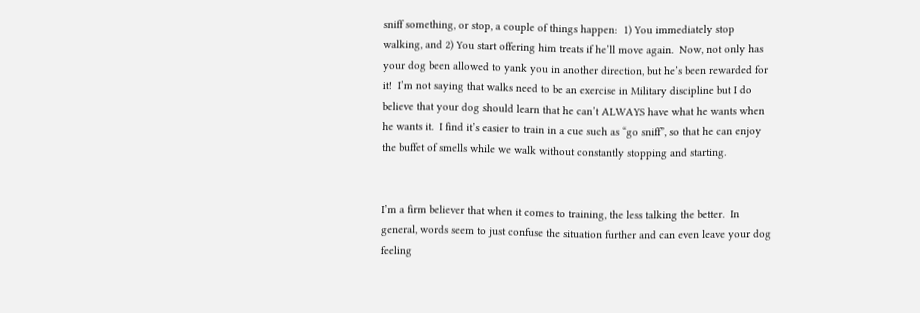sniff something, or stop, a couple of things happen:  1) You immediately stop walking, and 2) You start offering him treats if he’ll move again.  Now, not only has your dog been allowed to yank you in another direction, but he’s been rewarded for it!  I’m not saying that walks need to be an exercise in Military discipline but I do believe that your dog should learn that he can’t ALWAYS have what he wants when he wants it.  I find it’s easier to train in a cue such as “go sniff”, so that he can enjoy the buffet of smells while we walk without constantly stopping and starting.


I’m a firm believer that when it comes to training, the less talking the better.  In general, words seem to just confuse the situation further and can even leave your dog feeling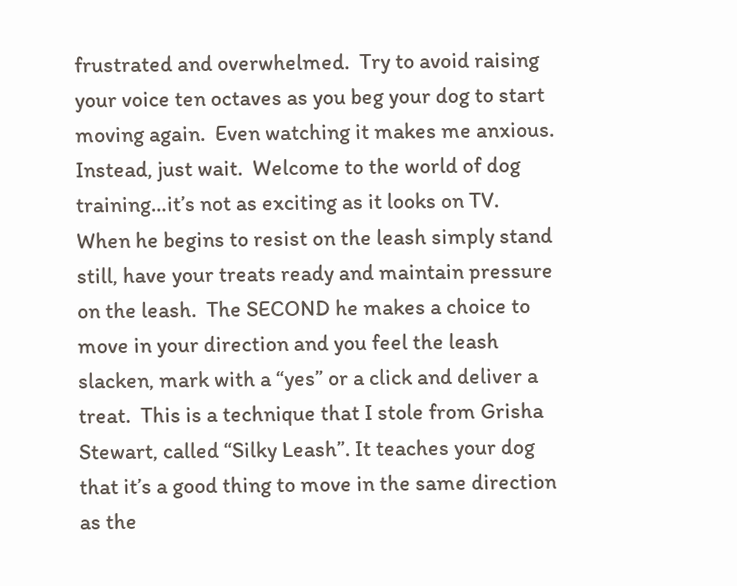frustrated and overwhelmed.  Try to avoid raising your voice ten octaves as you beg your dog to start moving again.  Even watching it makes me anxious.  Instead, just wait.  Welcome to the world of dog training…it’s not as exciting as it looks on TV.  When he begins to resist on the leash simply stand still, have your treats ready and maintain pressure on the leash.  The SECOND he makes a choice to move in your direction and you feel the leash slacken, mark with a “yes” or a click and deliver a treat.  This is a technique that I stole from Grisha Stewart, called “Silky Leash”. It teaches your dog that it’s a good thing to move in the same direction as the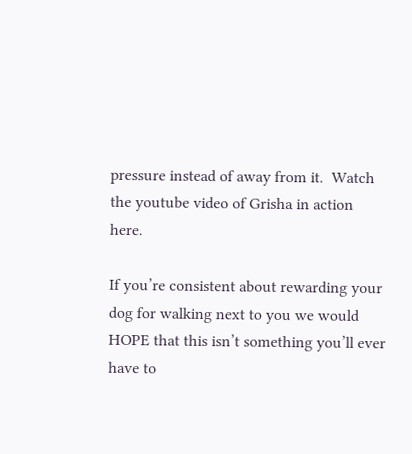pressure instead of away from it.  Watch the youtube video of Grisha in action here.

If you’re consistent about rewarding your dog for walking next to you we would HOPE that this isn’t something you’ll ever have to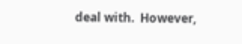deal with.  However,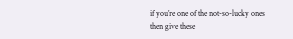if you’re one of the not-so-lucky ones then give these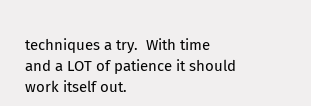techniques a try.  With time and a LOT of patience it should work itself out.